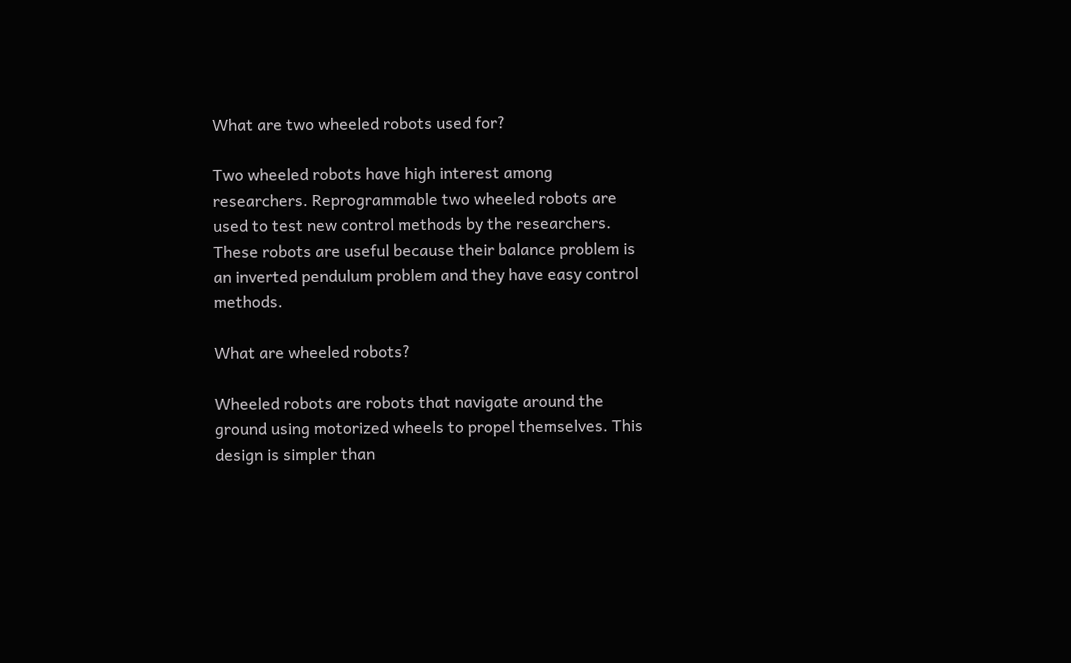What are two wheeled robots used for?

Two wheeled robots have high interest among researchers. Reprogrammable two wheeled robots are used to test new control methods by the researchers. These robots are useful because their balance problem is an inverted pendulum problem and they have easy control methods.

What are wheeled robots?

Wheeled robots are robots that navigate around the ground using motorized wheels to propel themselves. This design is simpler than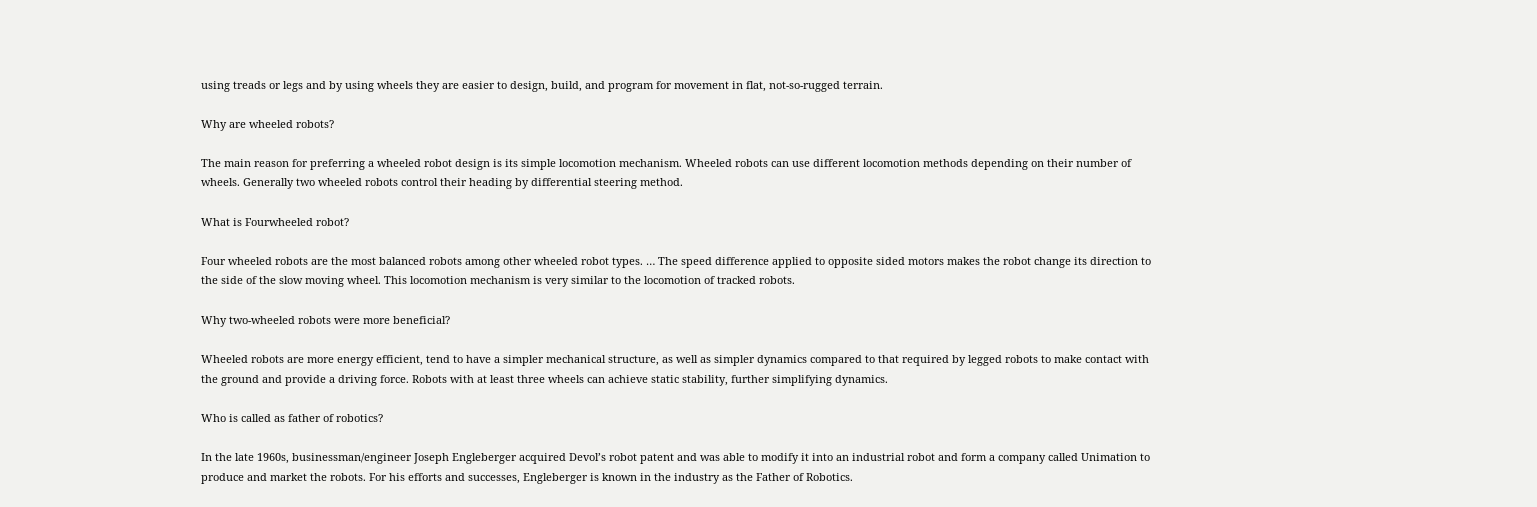using treads or legs and by using wheels they are easier to design, build, and program for movement in flat, not-so-rugged terrain.

Why are wheeled robots?

The main reason for preferring a wheeled robot design is its simple locomotion mechanism. Wheeled robots can use different locomotion methods depending on their number of wheels. Generally two wheeled robots control their heading by differential steering method.

What is Fourwheeled robot?

Four wheeled robots are the most balanced robots among other wheeled robot types. … The speed difference applied to opposite sided motors makes the robot change its direction to the side of the slow moving wheel. This locomotion mechanism is very similar to the locomotion of tracked robots.

Why two-wheeled robots were more beneficial?

Wheeled robots are more energy efficient, tend to have a simpler mechanical structure, as well as simpler dynamics compared to that required by legged robots to make contact with the ground and provide a driving force. Robots with at least three wheels can achieve static stability, further simplifying dynamics.

Who is called as father of robotics?

In the late 1960s, businessman/engineer Joseph Engleberger acquired Devol’s robot patent and was able to modify it into an industrial robot and form a company called Unimation to produce and market the robots. For his efforts and successes, Engleberger is known in the industry as the Father of Robotics.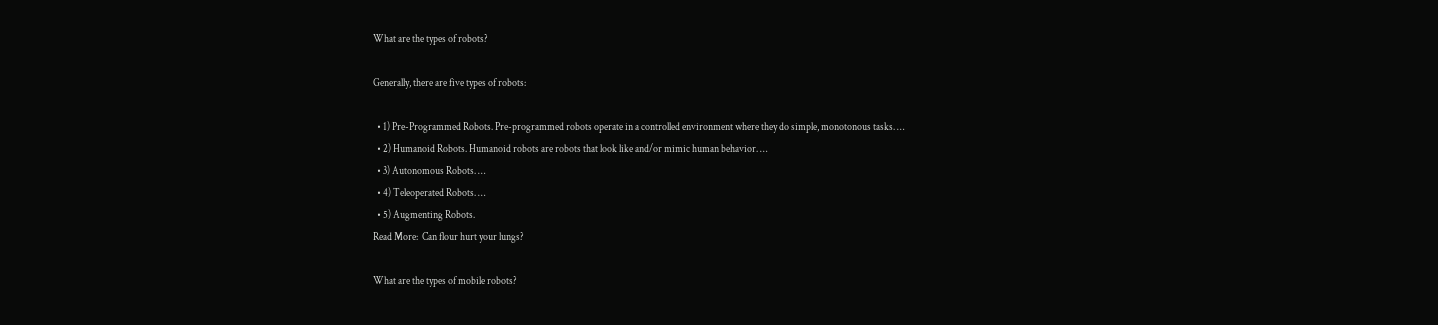What are the types of robots?

Generally, there are five types of robots:

  • 1) Pre-Programmed Robots. Pre-programmed robots operate in a controlled environment where they do simple, monotonous tasks. …
  • 2) Humanoid Robots. Humanoid robots are robots that look like and/or mimic human behavior. …
  • 3) Autonomous Robots. …
  • 4) Teleoperated Robots. …
  • 5) Augmenting Robots.
Read More:  Can flour hurt your lungs?

What are the types of mobile robots?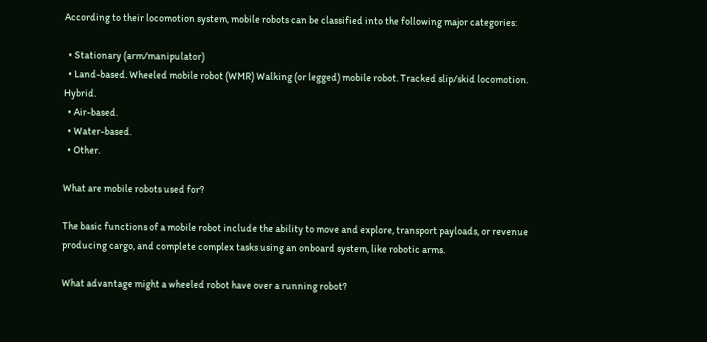According to their locomotion system, mobile robots can be classified into the following major categories:

  • Stationary (arm/manipulator)
  • Land-based. Wheeled mobile robot (WMR) Walking (or legged) mobile robot. Tracked slip/skid locomotion. Hybrid.
  • Air-based.
  • Water-based.
  • Other.

What are mobile robots used for?

The basic functions of a mobile robot include the ability to move and explore, transport payloads, or revenue producing cargo, and complete complex tasks using an onboard system, like robotic arms.

What advantage might a wheeled robot have over a running robot?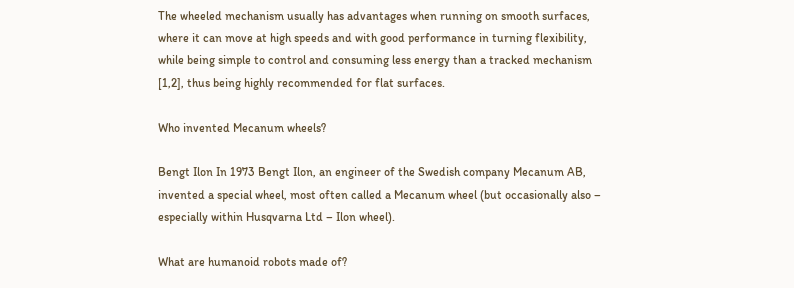The wheeled mechanism usually has advantages when running on smooth surfaces, where it can move at high speeds and with good performance in turning flexibility, while being simple to control and consuming less energy than a tracked mechanism [1,2], thus being highly recommended for flat surfaces.

Who invented Mecanum wheels?

Bengt Ilon In 1973 Bengt Ilon, an engineer of the Swedish company Mecanum AB, invented a special wheel, most often called a Mecanum wheel (but occasionally also – especially within Husqvarna Ltd – Ilon wheel).

What are humanoid robots made of?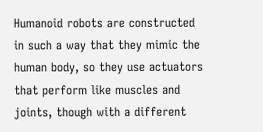Humanoid robots are constructed in such a way that they mimic the human body, so they use actuators that perform like muscles and joints, though with a different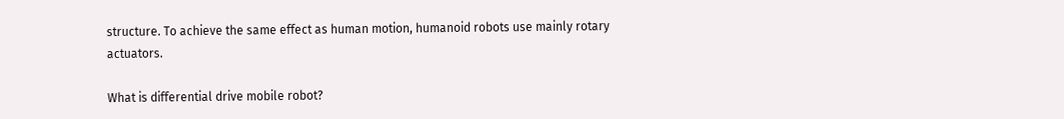structure. To achieve the same effect as human motion, humanoid robots use mainly rotary actuators.

What is differential drive mobile robot?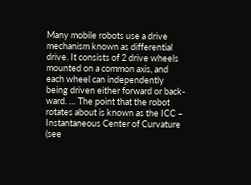Many mobile robots use a drive mechanism known as differential drive. It consists of 2 drive wheels mounted on a common axis, and each wheel can independently being driven either forward or back- ward. … The point that the robot rotates about is known as the ICC – Instantaneous Center of Curvature (see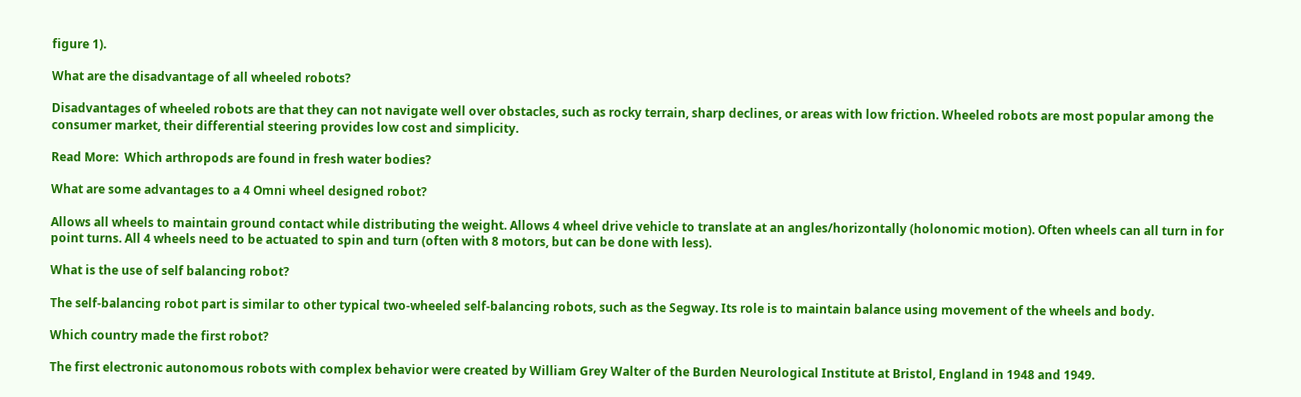figure 1).

What are the disadvantage of all wheeled robots?

Disadvantages of wheeled robots are that they can not navigate well over obstacles, such as rocky terrain, sharp declines, or areas with low friction. Wheeled robots are most popular among the consumer market, their differential steering provides low cost and simplicity.

Read More:  Which arthropods are found in fresh water bodies?

What are some advantages to a 4 Omni wheel designed robot?

Allows all wheels to maintain ground contact while distributing the weight. Allows 4 wheel drive vehicle to translate at an angles/horizontally (holonomic motion). Often wheels can all turn in for point turns. All 4 wheels need to be actuated to spin and turn (often with 8 motors, but can be done with less).

What is the use of self balancing robot?

The self-balancing robot part is similar to other typical two-wheeled self-balancing robots, such as the Segway. Its role is to maintain balance using movement of the wheels and body.

Which country made the first robot?

The first electronic autonomous robots with complex behavior were created by William Grey Walter of the Burden Neurological Institute at Bristol, England in 1948 and 1949.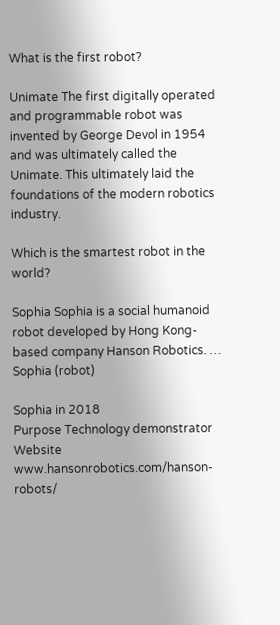What is the first robot?

Unimate The first digitally operated and programmable robot was invented by George Devol in 1954 and was ultimately called the Unimate. This ultimately laid the foundations of the modern robotics industry.

Which is the smartest robot in the world?

Sophia Sophia is a social humanoid robot developed by Hong Kong-based company Hanson Robotics. … Sophia (robot)

Sophia in 2018
Purpose Technology demonstrator
Website www.hansonrobotics.com/hanson-robots/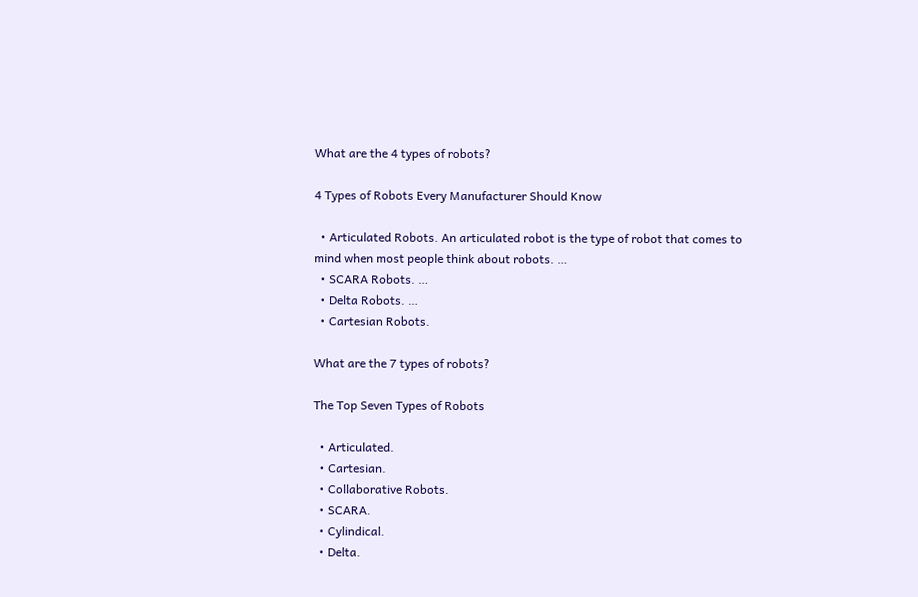What are the 4 types of robots?

4 Types of Robots Every Manufacturer Should Know

  • Articulated Robots. An articulated robot is the type of robot that comes to mind when most people think about robots. …
  • SCARA Robots. …
  • Delta Robots. …
  • Cartesian Robots.

What are the 7 types of robots?

The Top Seven Types of Robots

  • Articulated.
  • Cartesian.
  • Collaborative Robots.
  • SCARA.
  • Cylindical.
  • Delta.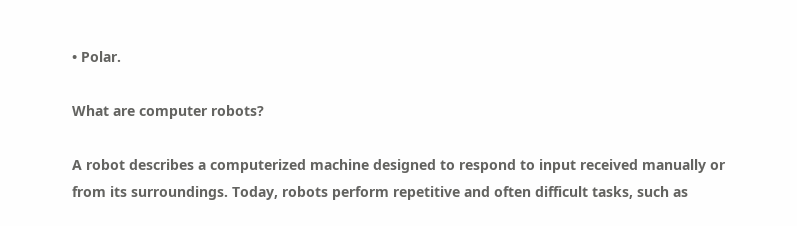• Polar.

What are computer robots?

A robot describes a computerized machine designed to respond to input received manually or from its surroundings. Today, robots perform repetitive and often difficult tasks, such as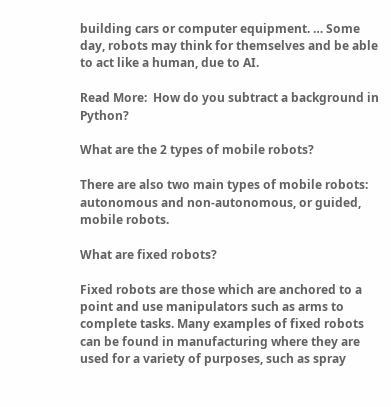building cars or computer equipment. … Some day, robots may think for themselves and be able to act like a human, due to AI.

Read More:  How do you subtract a background in Python?

What are the 2 types of mobile robots?

There are also two main types of mobile robots: autonomous and non-autonomous, or guided, mobile robots.

What are fixed robots?

Fixed robots are those which are anchored to a point and use manipulators such as arms to complete tasks. Many examples of fixed robots can be found in manufacturing where they are used for a variety of purposes, such as spray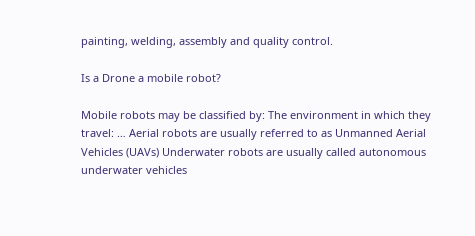painting, welding, assembly and quality control.

Is a Drone a mobile robot?

Mobile robots may be classified by: The environment in which they travel: … Aerial robots are usually referred to as Unmanned Aerial Vehicles (UAVs) Underwater robots are usually called autonomous underwater vehicles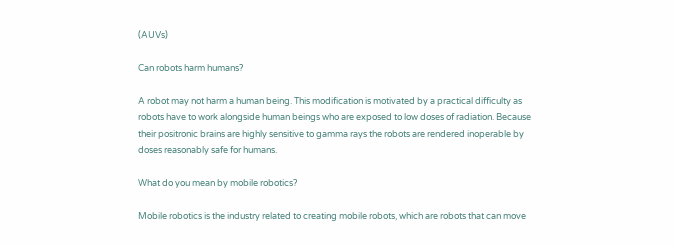(AUVs)

Can robots harm humans?

A robot may not harm a human being. This modification is motivated by a practical difficulty as robots have to work alongside human beings who are exposed to low doses of radiation. Because their positronic brains are highly sensitive to gamma rays the robots are rendered inoperable by doses reasonably safe for humans.

What do you mean by mobile robotics?

Mobile robotics is the industry related to creating mobile robots, which are robots that can move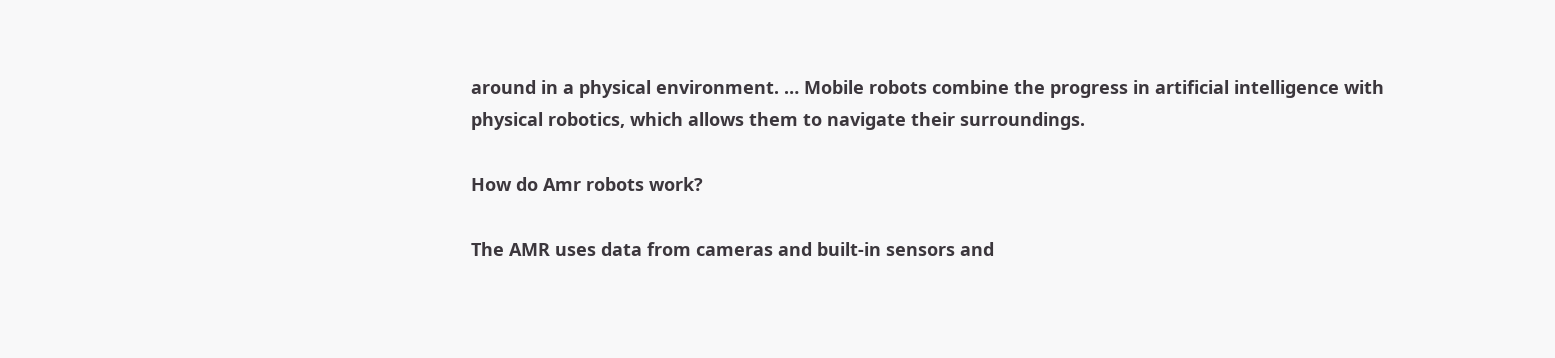around in a physical environment. … Mobile robots combine the progress in artificial intelligence with physical robotics, which allows them to navigate their surroundings.

How do Amr robots work?

The AMR uses data from cameras and built-in sensors and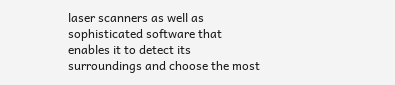laser scanners as well as sophisticated software that enables it to detect its surroundings and choose the most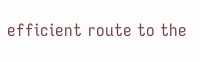efficient route to the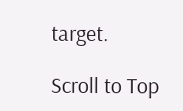target.

Scroll to Top